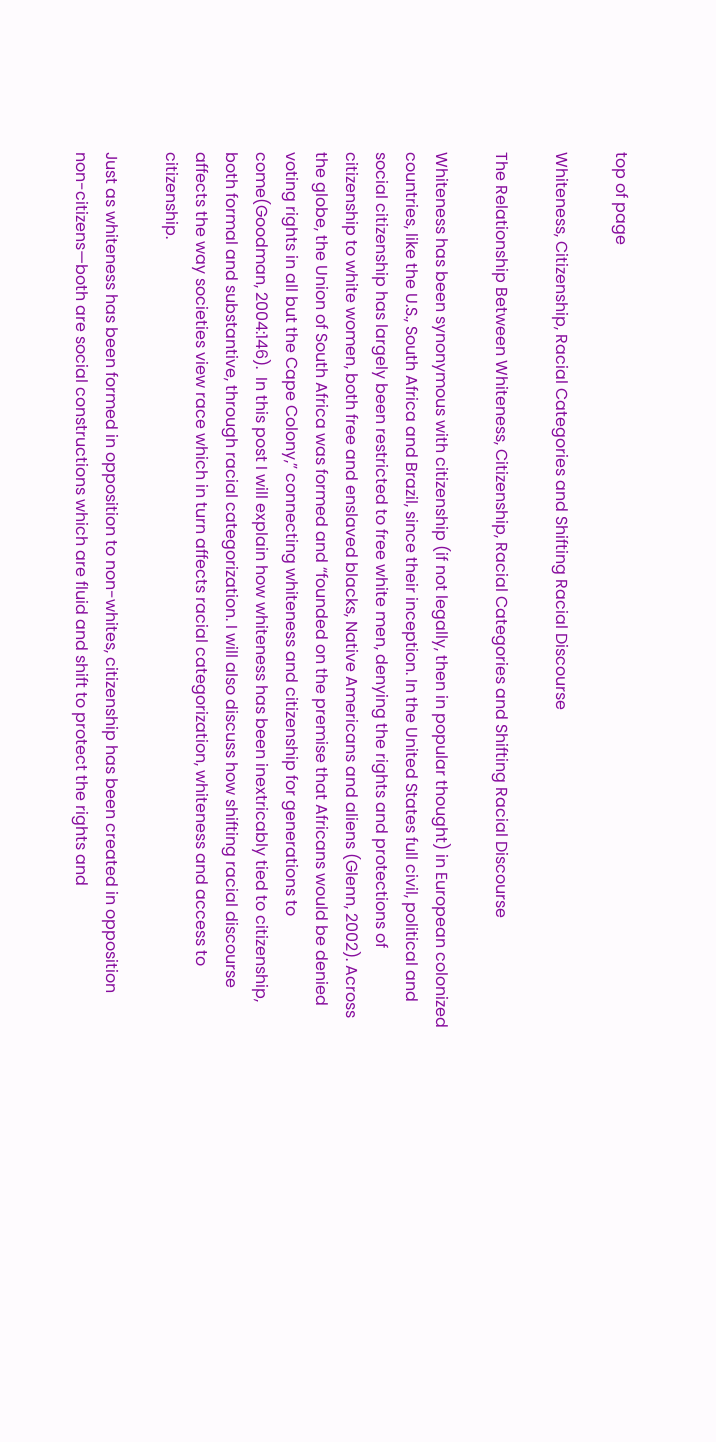top of page

Whiteness, Citizenship, Racial Categories and Shifting Racial Discourse

The Relationship Between Whiteness, Citizenship, Racial Categories and Shifting Racial Discourse

Whiteness has been synonymous with citizenship (if not legally, then in popular thought) in European colonized countries, like the U.S., South Africa and Brazil, since their inception. In the United States full civil, political and social citizenship has largely been restricted to free white men, denying the rights and protections of citizenship to white women, both free and enslaved blacks, Native Americans and aliens (Glenn, 2002). Across the globe, the Union of South Africa was formed and “founded on the premise that Africans would be denied voting rights in all but the Cape Colony,” connecting whiteness and citizenship for generations to come(Goodman, 2004:146).  In this post I will explain how whiteness has been inextricably tied to citizenship, both formal and substantive, through racial categorization. I will also discuss how shifting racial discourse affects the way societies view race which in turn affects racial categorization, whiteness and access to citizenship.

Just as whiteness has been formed in opposition to non-whites, citizenship has been created in opposition non-citizens—both are social constructions which are fluid and shift to protect the rights and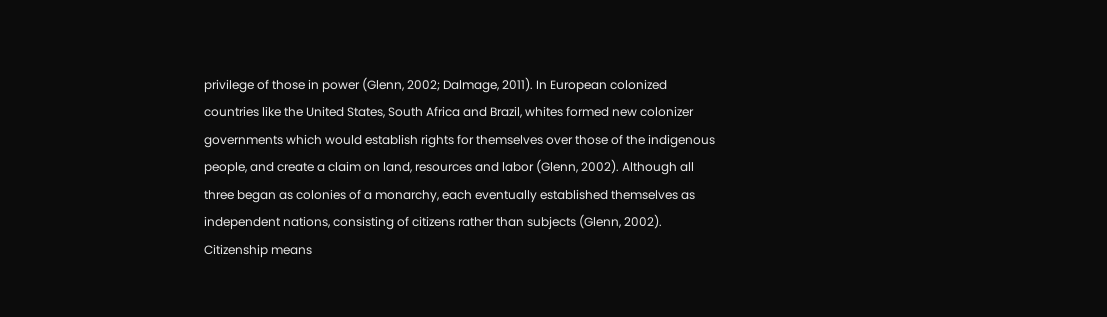privilege of those in power (Glenn, 2002; Dalmage, 2011). In European colonized countries like the United States, South Africa and Brazil, whites formed new colonizer governments which would establish rights for themselves over those of the indigenous people, and create a claim on land, resources and labor (Glenn, 2002). Although all three began as colonies of a monarchy, each eventually established themselves as independent nations, consisting of citizens rather than subjects (Glenn, 2002).  Citizenship means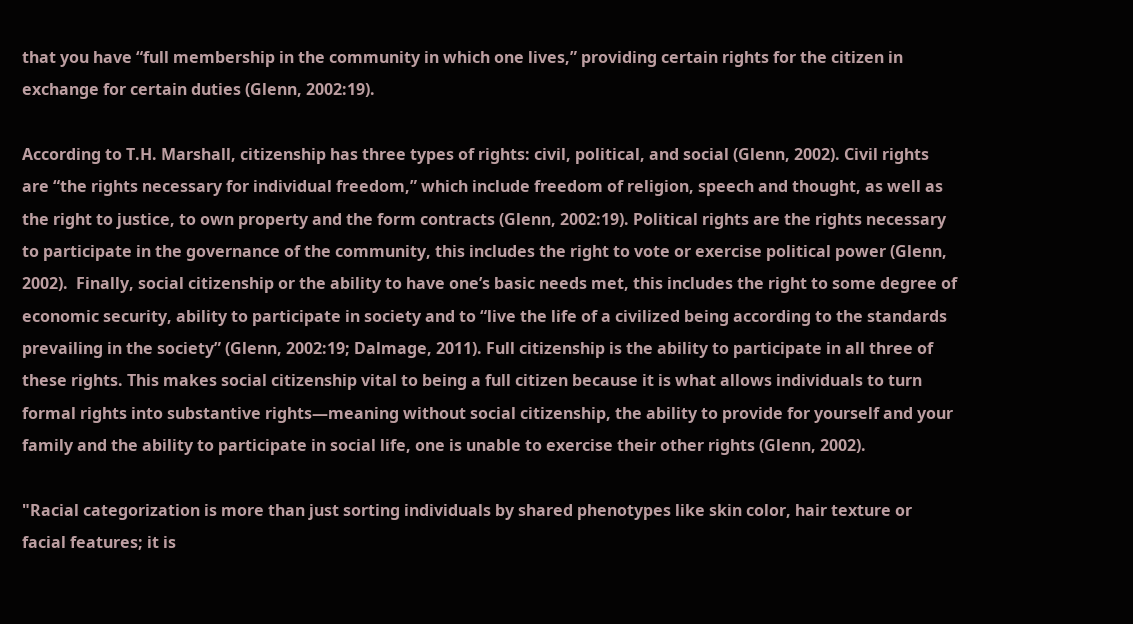that you have “full membership in the community in which one lives,” providing certain rights for the citizen in exchange for certain duties (Glenn, 2002:19).

According to T.H. Marshall, citizenship has three types of rights: civil, political, and social (Glenn, 2002). Civil rights are “the rights necessary for individual freedom,” which include freedom of religion, speech and thought, as well as the right to justice, to own property and the form contracts (Glenn, 2002:19). Political rights are the rights necessary to participate in the governance of the community, this includes the right to vote or exercise political power (Glenn, 2002).  Finally, social citizenship or the ability to have one’s basic needs met, this includes the right to some degree of economic security, ability to participate in society and to “live the life of a civilized being according to the standards prevailing in the society” (Glenn, 2002:19; Dalmage, 2011). Full citizenship is the ability to participate in all three of these rights. This makes social citizenship vital to being a full citizen because it is what allows individuals to turn formal rights into substantive rights—meaning without social citizenship, the ability to provide for yourself and your family and the ability to participate in social life, one is unable to exercise their other rights (Glenn, 2002).

"Racial categorization is more than just sorting individuals by shared phenotypes like skin color, hair texture or facial features; it is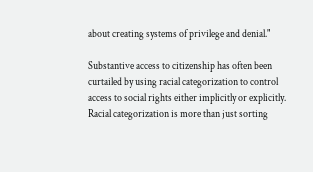about creating systems of privilege and denial."

Substantive access to citizenship has often been curtailed by using racial categorization to control access to social rights either implicitly or explicitly. Racial categorization is more than just sorting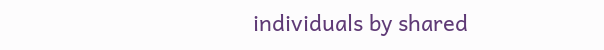individuals by shared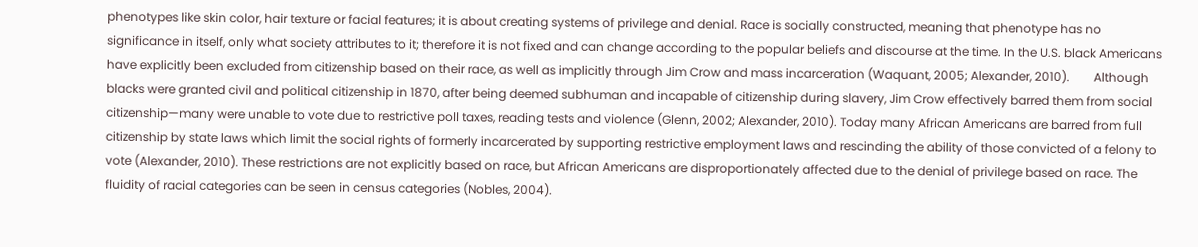phenotypes like skin color, hair texture or facial features; it is about creating systems of privilege and denial. Race is socially constructed, meaning that phenotype has no significance in itself, only what society attributes to it; therefore it is not fixed and can change according to the popular beliefs and discourse at the time. In the U.S. black Americans have explicitly been excluded from citizenship based on their race, as well as implicitly through Jim Crow and mass incarceration (Waquant, 2005; Alexander, 2010).        Although blacks were granted civil and political citizenship in 1870, after being deemed subhuman and incapable of citizenship during slavery, Jim Crow effectively barred them from social citizenship—many were unable to vote due to restrictive poll taxes, reading tests and violence (Glenn, 2002; Alexander, 2010). Today many African Americans are barred from full citizenship by state laws which limit the social rights of formerly incarcerated by supporting restrictive employment laws and rescinding the ability of those convicted of a felony to vote (Alexander, 2010). These restrictions are not explicitly based on race, but African Americans are disproportionately affected due to the denial of privilege based on race. The fluidity of racial categories can be seen in census categories (Nobles, 2004).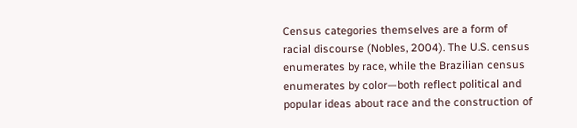Census categories themselves are a form of racial discourse (Nobles, 2004). The U.S. census enumerates by race, while the Brazilian census enumerates by color—both reflect political and popular ideas about race and the construction of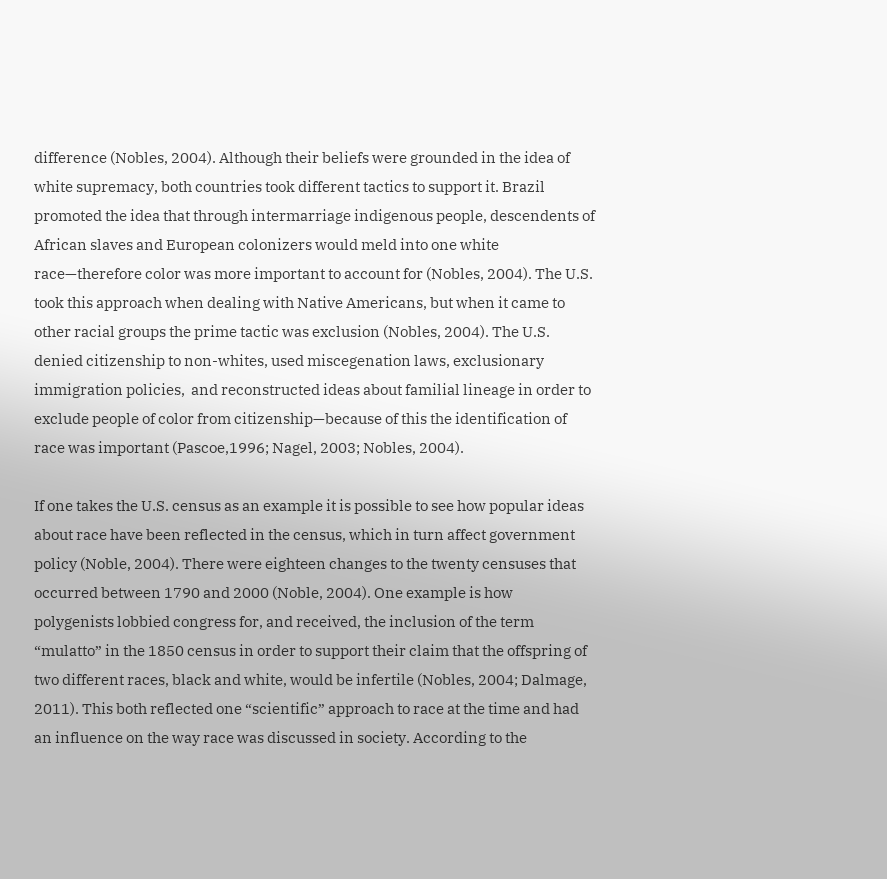difference (Nobles, 2004). Although their beliefs were grounded in the idea of white supremacy, both countries took different tactics to support it. Brazil promoted the idea that through intermarriage indigenous people, descendents of African slaves and European colonizers would meld into one white race—therefore color was more important to account for (Nobles, 2004). The U.S. took this approach when dealing with Native Americans, but when it came to other racial groups the prime tactic was exclusion (Nobles, 2004). The U.S. denied citizenship to non-whites, used miscegenation laws, exclusionary immigration policies,  and reconstructed ideas about familial lineage in order to exclude people of color from citizenship—because of this the identification of race was important (Pascoe,1996; Nagel, 2003; Nobles, 2004).

If one takes the U.S. census as an example it is possible to see how popular ideas about race have been reflected in the census, which in turn affect government policy (Noble, 2004). There were eighteen changes to the twenty censuses that occurred between 1790 and 2000 (Noble, 2004). One example is how polygenists lobbied congress for, and received, the inclusion of the term “mulatto” in the 1850 census in order to support their claim that the offspring of two different races, black and white, would be infertile (Nobles, 2004; Dalmage, 2011). This both reflected one “scientific” approach to race at the time and had an influence on the way race was discussed in society. According to the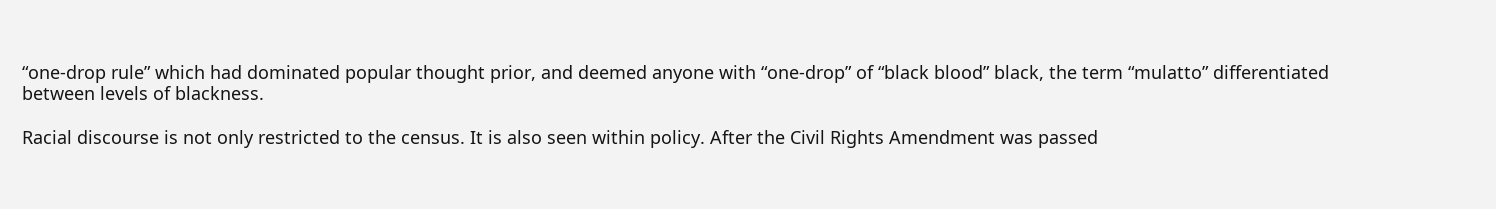“one-drop rule” which had dominated popular thought prior, and deemed anyone with “one-drop” of “black blood” black, the term “mulatto” differentiated between levels of blackness.

Racial discourse is not only restricted to the census. It is also seen within policy. After the Civil Rights Amendment was passed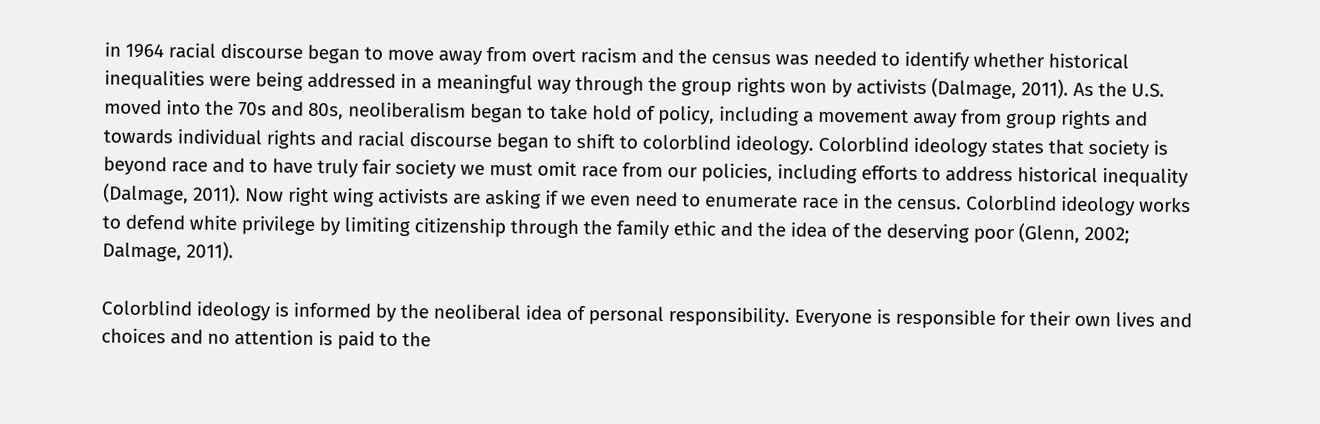in 1964 racial discourse began to move away from overt racism and the census was needed to identify whether historical inequalities were being addressed in a meaningful way through the group rights won by activists (Dalmage, 2011). As the U.S. moved into the 70s and 80s, neoliberalism began to take hold of policy, including a movement away from group rights and towards individual rights and racial discourse began to shift to colorblind ideology. Colorblind ideology states that society is beyond race and to have truly fair society we must omit race from our policies, including efforts to address historical inequality (Dalmage, 2011). Now right wing activists are asking if we even need to enumerate race in the census. Colorblind ideology works to defend white privilege by limiting citizenship through the family ethic and the idea of the deserving poor (Glenn, 2002; Dalmage, 2011).

Colorblind ideology is informed by the neoliberal idea of personal responsibility. Everyone is responsible for their own lives and choices and no attention is paid to the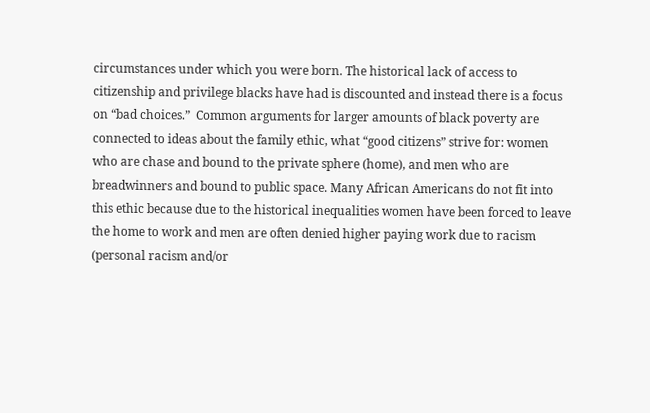circumstances under which you were born. The historical lack of access to citizenship and privilege blacks have had is discounted and instead there is a focus on “bad choices.”  Common arguments for larger amounts of black poverty are connected to ideas about the family ethic, what “good citizens” strive for: women who are chase and bound to the private sphere (home), and men who are breadwinners and bound to public space. Many African Americans do not fit into this ethic because due to the historical inequalities women have been forced to leave the home to work and men are often denied higher paying work due to racism (personal racism and/or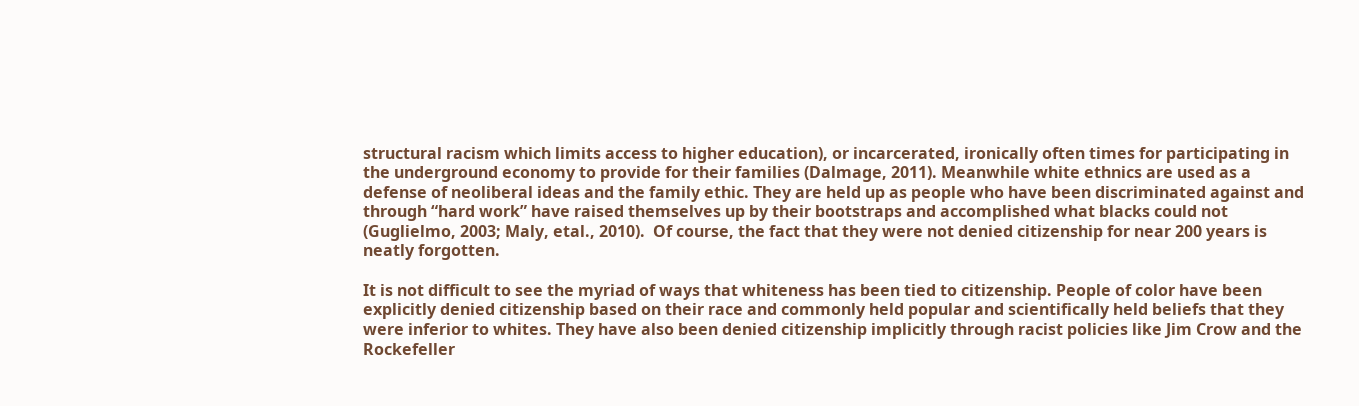structural racism which limits access to higher education), or incarcerated, ironically often times for participating in the underground economy to provide for their families (Dalmage, 2011). Meanwhile white ethnics are used as a defense of neoliberal ideas and the family ethic. They are held up as people who have been discriminated against and through “hard work” have raised themselves up by their bootstraps and accomplished what blacks could not (Guglielmo, 2003; Maly, etal., 2010).  Of course, the fact that they were not denied citizenship for near 200 years is neatly forgotten.

It is not difficult to see the myriad of ways that whiteness has been tied to citizenship. People of color have been explicitly denied citizenship based on their race and commonly held popular and scientifically held beliefs that they were inferior to whites. They have also been denied citizenship implicitly through racist policies like Jim Crow and the Rockefeller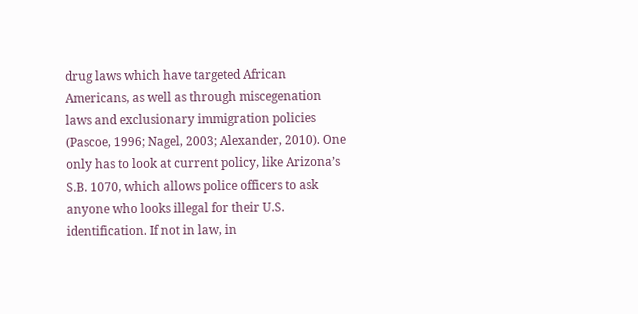drug laws which have targeted African Americans, as well as through miscegenation laws and exclusionary immigration policies (Pascoe, 1996; Nagel, 2003; Alexander, 2010). One only has to look at current policy, like Arizona’s S.B. 1070, which allows police officers to ask anyone who looks illegal for their U.S. identification. If not in law, in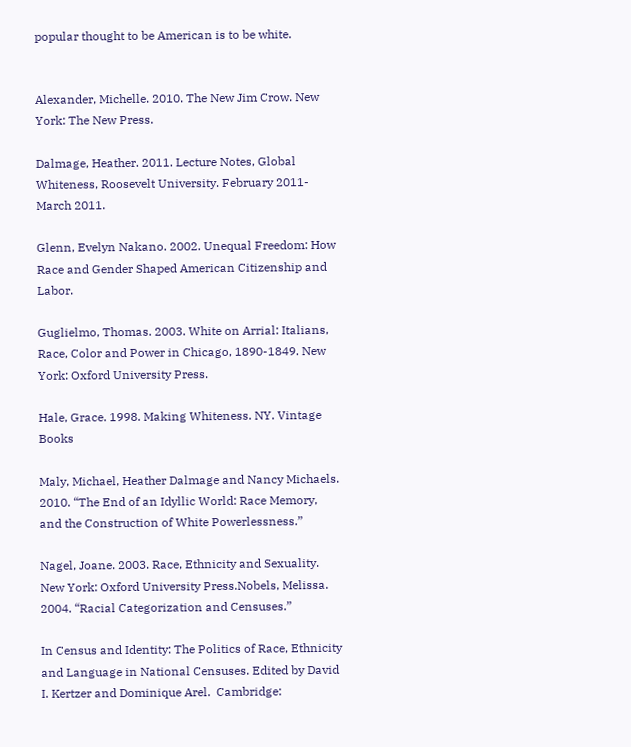popular thought to be American is to be white.


Alexander, Michelle. 2010. The New Jim Crow. New York: The New Press.

Dalmage, Heather. 2011. Lecture Notes, Global Whiteness, Roosevelt University. February 2011- March 2011.

Glenn, Evelyn Nakano. 2002. Unequal Freedom: How Race and Gender Shaped American Citizenship and Labor.

Guglielmo, Thomas. 2003. White on Arrial: Italians, Race, Color and Power in Chicago, 1890-1849. New York: Oxford University Press.

Hale, Grace. 1998. Making Whiteness. NY. Vintage Books

Maly, Michael, Heather Dalmage and Nancy Michaels. 2010. “The End of an Idyllic World: Race Memory, and the Construction of White Powerlessness.”

Nagel, Joane. 2003. Race, Ethnicity and Sexuality. New York: Oxford University Press.Nobels, Melissa. 2004. “Racial Categorization and Censuses.”

In Census and Identity: The Politics of Race, Ethnicity and Language in National Censuses. Edited by David I. Kertzer and Dominique Arel.  Cambridge: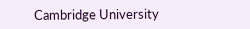Cambridge University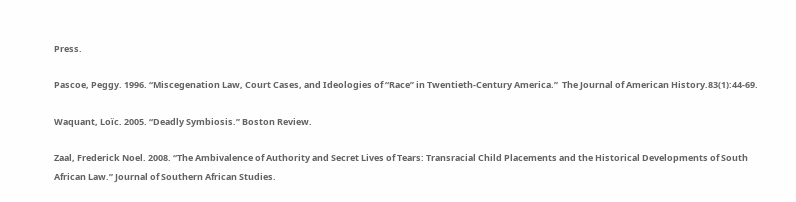Press.

Pascoe, Peggy. 1996. “Miscegenation Law, Court Cases, and Ideologies of “Race” in Twentieth-Century America.”  The Journal of American History.83(1):44-69.

Waquant, Loïc. 2005. “Deadly Symbiosis.” Boston Review.

Zaal, Frederick Noel. 2008. “The Ambivalence of Authority and Secret Lives of Tears: Transracial Child Placements and the Historical Developments of South African Law.” Journal of Southern African Studies.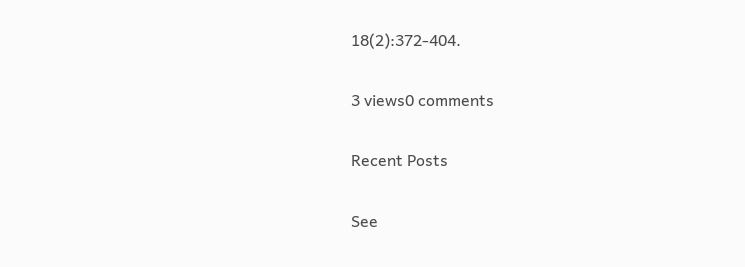18(2):372-404.

3 views0 comments

Recent Posts

See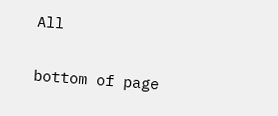All


bottom of page